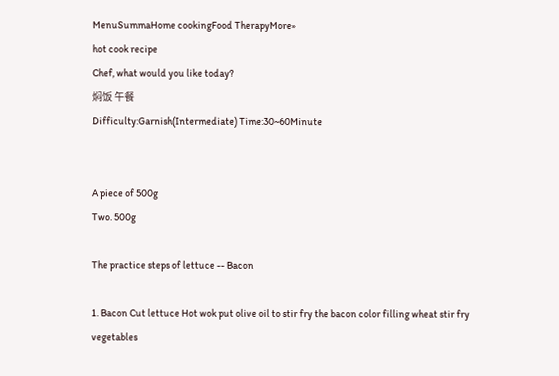MenuSummaHome cookingFood TherapyMore»
hot cook recipe
Chef, what would you like today?
焖饭 午餐
Difficulty:Garnish(Intermediate) Time:30~60Minute


A piece of 500g
Two. 500g

The practice steps of lettuce -- Bacon

1. Bacon Cut lettuce Hot wok put olive oil to stir fry the bacon color filling wheat stir fry vegetables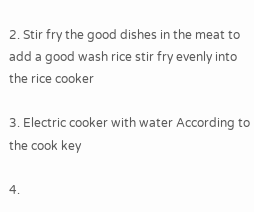2. Stir fry the good dishes in the meat to add a good wash rice stir fry evenly into the rice cooker

3. Electric cooker with water According to the cook key

4.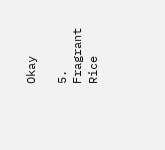Okay

5. Fragrant Rice